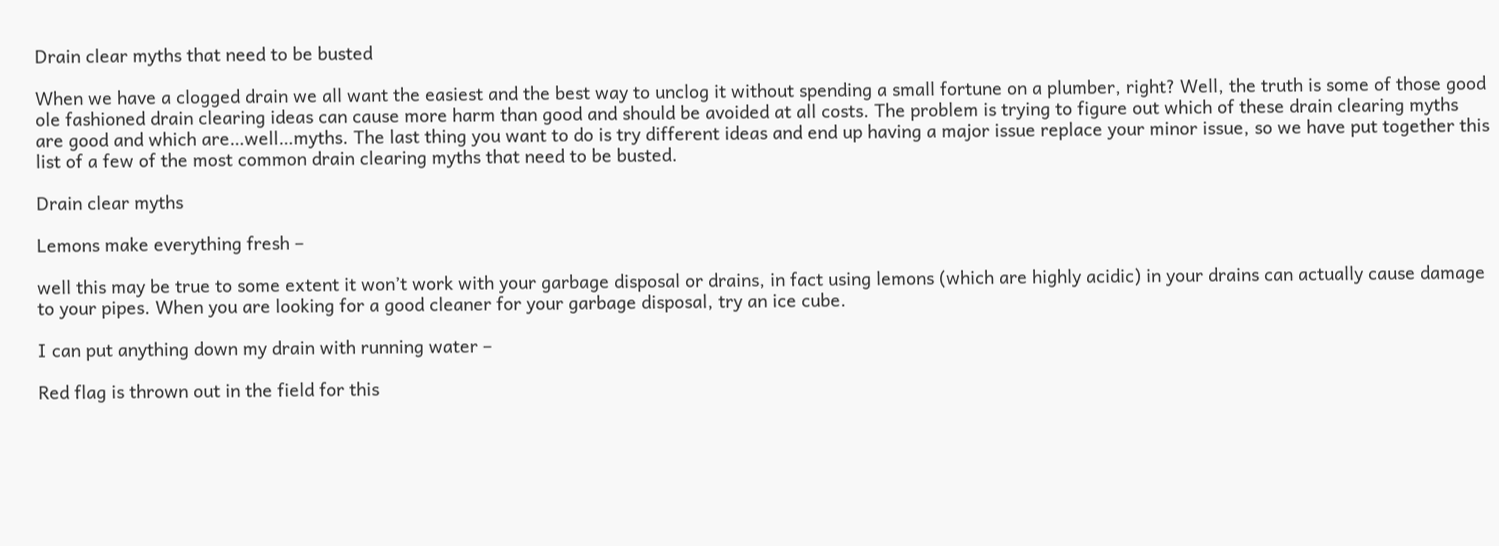Drain clear myths that need to be busted

When we have a clogged drain we all want the easiest and the best way to unclog it without spending a small fortune on a plumber, right? Well, the truth is some of those good ole fashioned drain clearing ideas can cause more harm than good and should be avoided at all costs. The problem is trying to figure out which of these drain clearing myths are good and which are…well…myths. The last thing you want to do is try different ideas and end up having a major issue replace your minor issue, so we have put together this list of a few of the most common drain clearing myths that need to be busted.

Drain clear myths

Lemons make everything fresh –

well this may be true to some extent it won’t work with your garbage disposal or drains, in fact using lemons (which are highly acidic) in your drains can actually cause damage to your pipes. When you are looking for a good cleaner for your garbage disposal, try an ice cube.

I can put anything down my drain with running water –

Red flag is thrown out in the field for this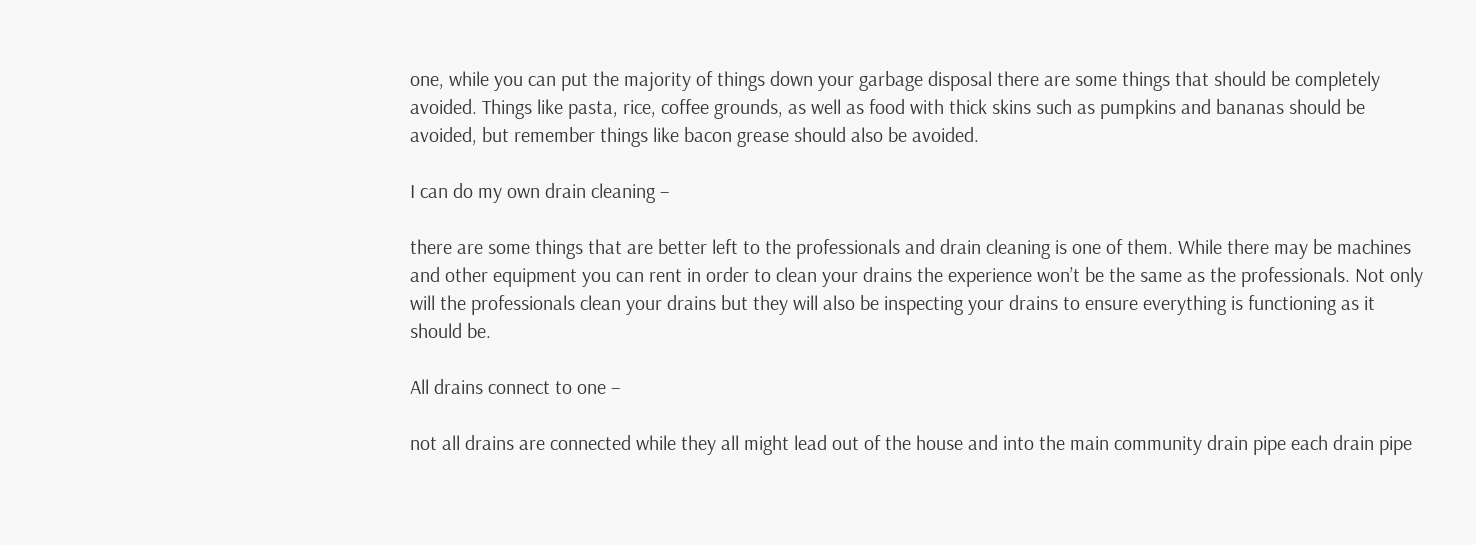one, while you can put the majority of things down your garbage disposal there are some things that should be completely avoided. Things like pasta, rice, coffee grounds, as well as food with thick skins such as pumpkins and bananas should be avoided, but remember things like bacon grease should also be avoided.

I can do my own drain cleaning –

there are some things that are better left to the professionals and drain cleaning is one of them. While there may be machines and other equipment you can rent in order to clean your drains the experience won’t be the same as the professionals. Not only will the professionals clean your drains but they will also be inspecting your drains to ensure everything is functioning as it should be.

All drains connect to one –

not all drains are connected while they all might lead out of the house and into the main community drain pipe each drain pipe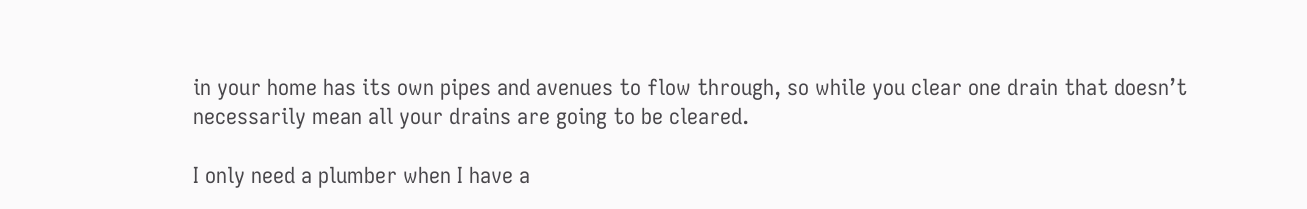in your home has its own pipes and avenues to flow through, so while you clear one drain that doesn’t necessarily mean all your drains are going to be cleared.

I only need a plumber when I have a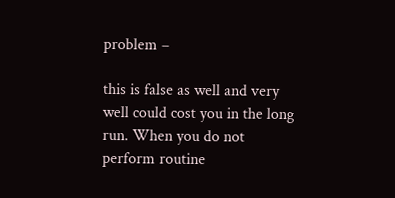problem –

this is false as well and very well could cost you in the long run. When you do not perform routine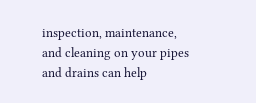inspection, maintenance, and cleaning on your pipes and drains can help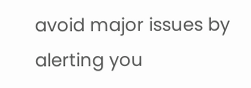avoid major issues by alerting you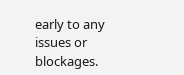early to any issues or blockages.